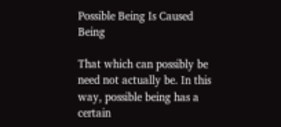Possible Being Is Caused Being

That which can possibly be need not actually be. In this way, possible being has a certain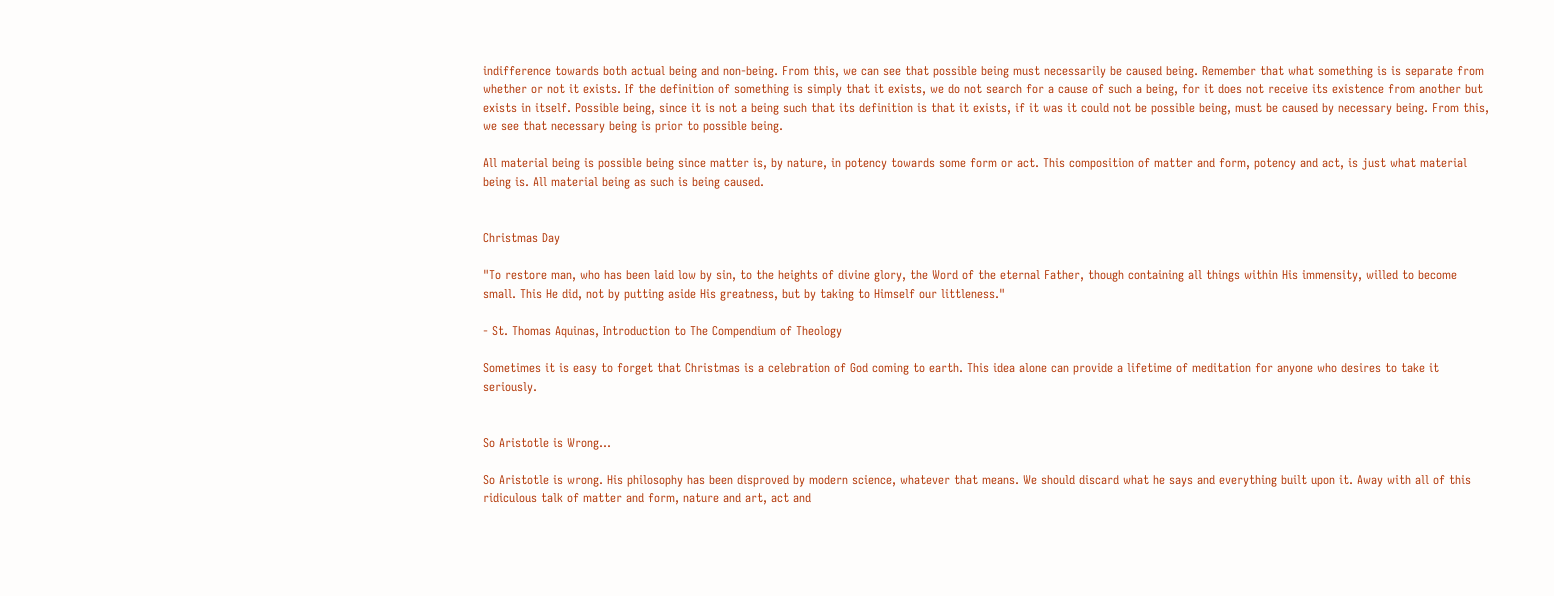indifference towards both actual being and non-being. From this, we can see that possible being must necessarily be caused being. Remember that what something is is separate from whether or not it exists. If the definition of something is simply that it exists, we do not search for a cause of such a being, for it does not receive its existence from another but exists in itself. Possible being, since it is not a being such that its definition is that it exists, if it was it could not be possible being, must be caused by necessary being. From this, we see that necessary being is prior to possible being.

All material being is possible being since matter is, by nature, in potency towards some form or act. This composition of matter and form, potency and act, is just what material being is. All material being as such is being caused.


Christmas Day

"To restore man, who has been laid low by sin, to the heights of divine glory, the Word of the eternal Father, though containing all things within His immensity, willed to become small. This He did, not by putting aside His greatness, but by taking to Himself our littleness."

- St. Thomas Aquinas, Introduction to The Compendium of Theology

Sometimes it is easy to forget that Christmas is a celebration of God coming to earth. This idea alone can provide a lifetime of meditation for anyone who desires to take it seriously.


So Aristotle is Wrong...

So Aristotle is wrong. His philosophy has been disproved by modern science, whatever that means. We should discard what he says and everything built upon it. Away with all of this ridiculous talk of matter and form, nature and art, act and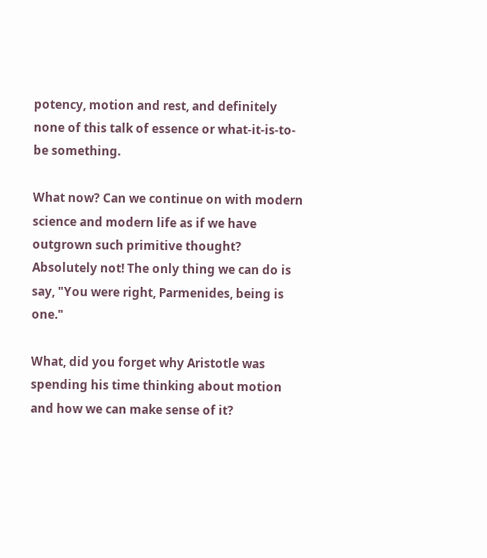potency, motion and rest, and definitely none of this talk of essence or what-it-is-to-be something.

What now? Can we continue on with modern science and modern life as if we have outgrown such primitive thought? Absolutely not! The only thing we can do is say, "You were right, Parmenides, being is one."

What, did you forget why Aristotle was spending his time thinking about motion and how we can make sense of it?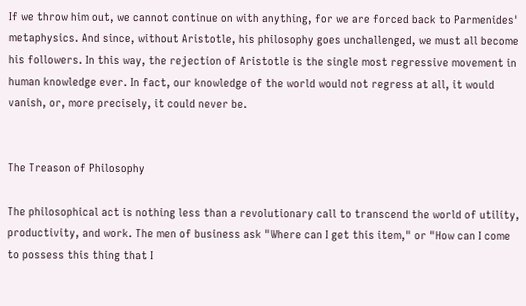If we throw him out, we cannot continue on with anything, for we are forced back to Parmenides' metaphysics. And since, without Aristotle, his philosophy goes unchallenged, we must all become his followers. In this way, the rejection of Aristotle is the single most regressive movement in human knowledge ever. In fact, our knowledge of the world would not regress at all, it would vanish, or, more precisely, it could never be.


The Treason of Philosophy

The philosophical act is nothing less than a revolutionary call to transcend the world of utility, productivity, and work. The men of business ask "Where can I get this item," or "How can I come to possess this thing that I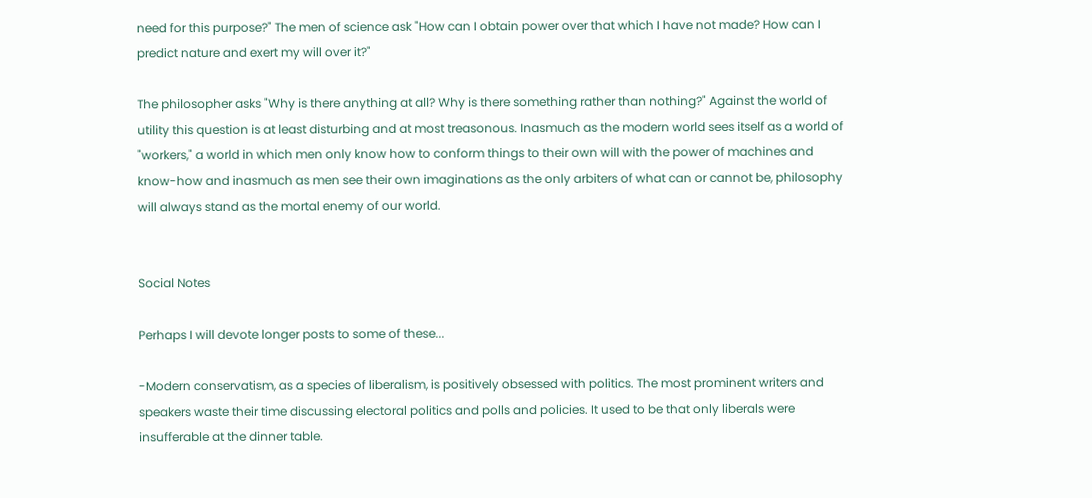need for this purpose?" The men of science ask "How can I obtain power over that which I have not made? How can I predict nature and exert my will over it?"

The philosopher asks "Why is there anything at all? Why is there something rather than nothing?" Against the world of utility this question is at least disturbing and at most treasonous. Inasmuch as the modern world sees itself as a world of "workers," a world in which men only know how to conform things to their own will with the power of machines and know-how and inasmuch as men see their own imaginations as the only arbiters of what can or cannot be, philosophy will always stand as the mortal enemy of our world.


Social Notes

Perhaps I will devote longer posts to some of these...

-Modern conservatism, as a species of liberalism, is positively obsessed with politics. The most prominent writers and speakers waste their time discussing electoral politics and polls and policies. It used to be that only liberals were insufferable at the dinner table.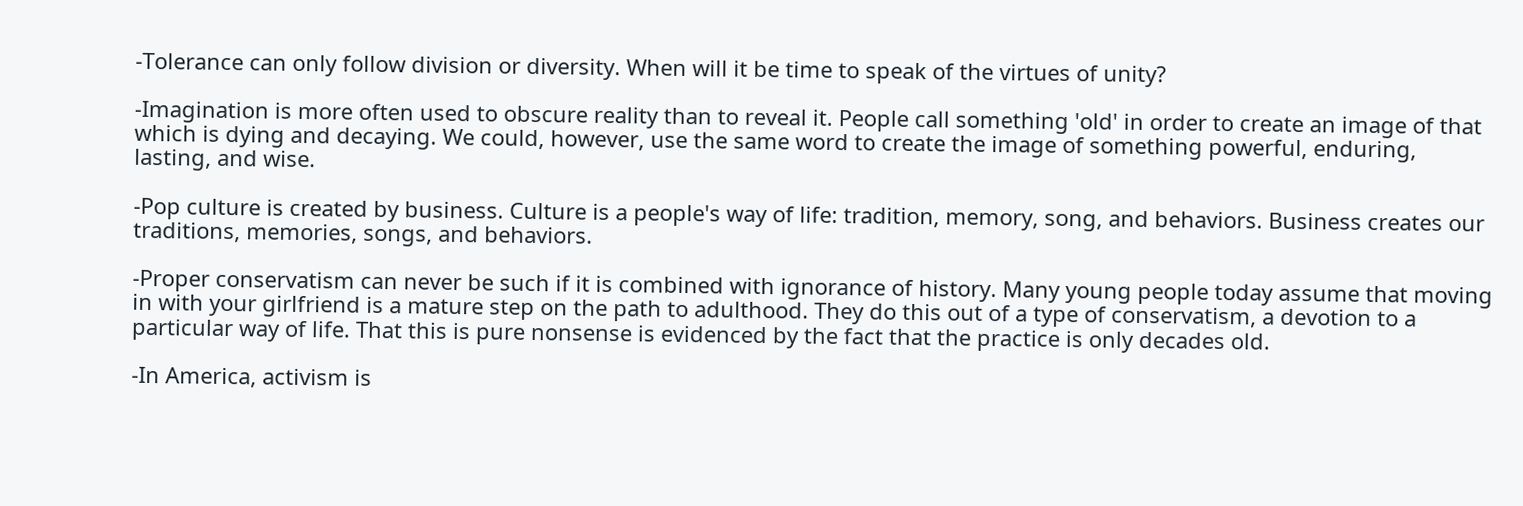-Tolerance can only follow division or diversity. When will it be time to speak of the virtues of unity?

-Imagination is more often used to obscure reality than to reveal it. People call something 'old' in order to create an image of that which is dying and decaying. We could, however, use the same word to create the image of something powerful, enduring, lasting, and wise.

-Pop culture is created by business. Culture is a people's way of life: tradition, memory, song, and behaviors. Business creates our traditions, memories, songs, and behaviors.

-Proper conservatism can never be such if it is combined with ignorance of history. Many young people today assume that moving in with your girlfriend is a mature step on the path to adulthood. They do this out of a type of conservatism, a devotion to a particular way of life. That this is pure nonsense is evidenced by the fact that the practice is only decades old.

-In America, activism is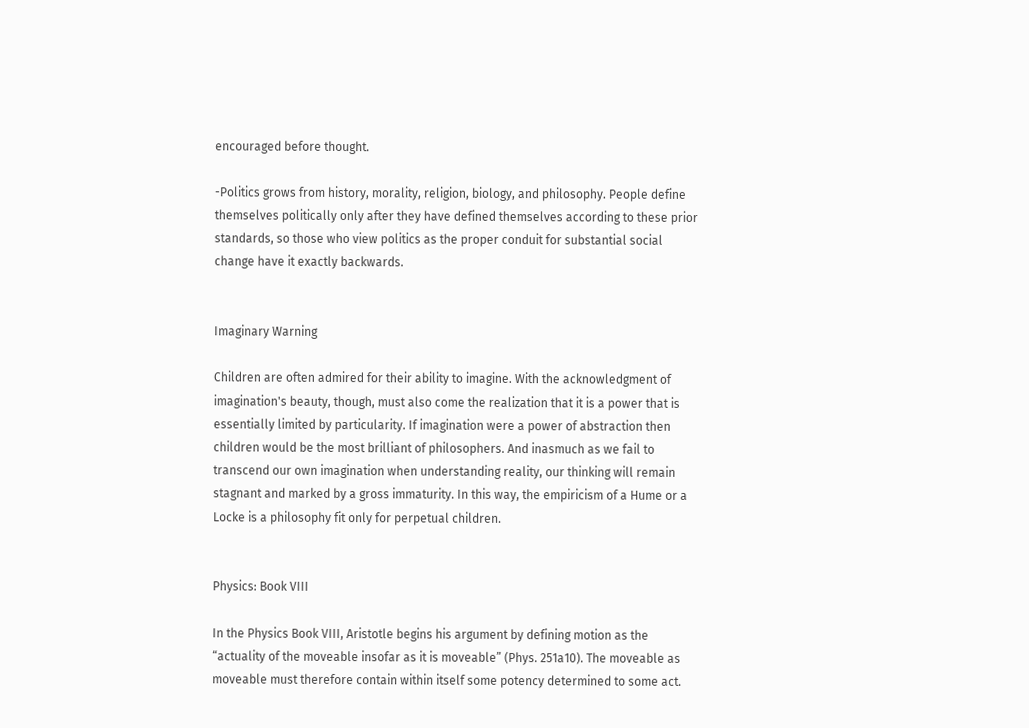encouraged before thought.

-Politics grows from history, morality, religion, biology, and philosophy. People define themselves politically only after they have defined themselves according to these prior standards, so those who view politics as the proper conduit for substantial social change have it exactly backwards.


Imaginary Warning

Children are often admired for their ability to imagine. With the acknowledgment of imagination's beauty, though, must also come the realization that it is a power that is essentially limited by particularity. If imagination were a power of abstraction then children would be the most brilliant of philosophers. And inasmuch as we fail to transcend our own imagination when understanding reality, our thinking will remain stagnant and marked by a gross immaturity. In this way, the empiricism of a Hume or a Locke is a philosophy fit only for perpetual children.


Physics: Book VIII

In the Physics Book VIII, Aristotle begins his argument by defining motion as the “actuality of the moveable insofar as it is moveable” (Phys. 251a10). The moveable as moveable must therefore contain within itself some potency determined to some act.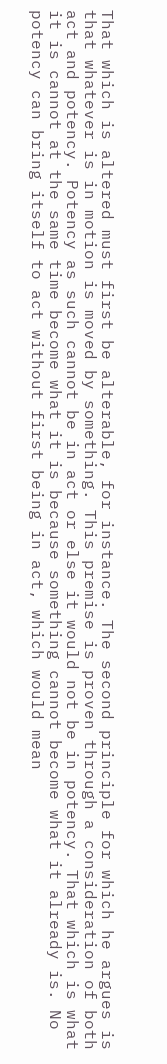That which is altered must first be alterable, for instance. The second principle for which he argues is that whatever is in motion is moved by something. This premise is proven through a consideration of both act and potency. Potency as such cannot be in act or else it would not be in potency. That which is what it is cannot at the same time become what it is because something cannot become what it already is. No potency can bring itself to act without first being in act, which would mean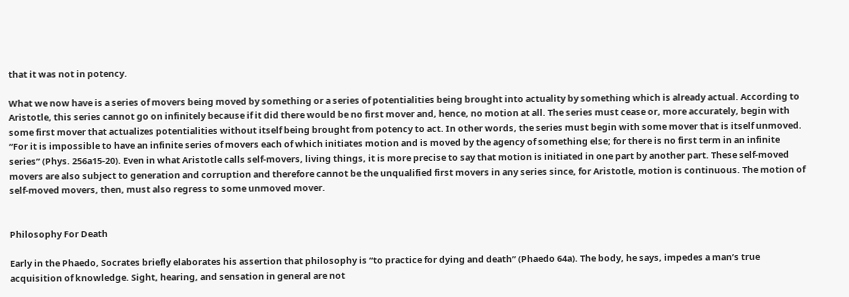that it was not in potency.

What we now have is a series of movers being moved by something or a series of potentialities being brought into actuality by something which is already actual. According to Aristotle, this series cannot go on infinitely because if it did there would be no first mover and, hence, no motion at all. The series must cease or, more accurately, begin with some first mover that actualizes potentialities without itself being brought from potency to act. In other words, the series must begin with some mover that is itself unmoved. “For it is impossible to have an infinite series of movers each of which initiates motion and is moved by the agency of something else; for there is no first term in an infinite series” (Phys. 256a15-20). Even in what Aristotle calls self-movers, living things, it is more precise to say that motion is initiated in one part by another part. These self-moved movers are also subject to generation and corruption and therefore cannot be the unqualified first movers in any series since, for Aristotle, motion is continuous. The motion of self-moved movers, then, must also regress to some unmoved mover.


Philosophy For Death

Early in the Phaedo, Socrates briefly elaborates his assertion that philosophy is “to practice for dying and death” (Phaedo 64a). The body, he says, impedes a man’s true acquisition of knowledge. Sight, hearing, and sensation in general are not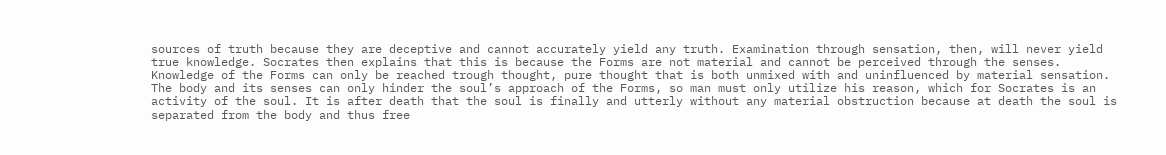sources of truth because they are deceptive and cannot accurately yield any truth. Examination through sensation, then, will never yield true knowledge. Socrates then explains that this is because the Forms are not material and cannot be perceived through the senses. Knowledge of the Forms can only be reached trough thought, pure thought that is both unmixed with and uninfluenced by material sensation. The body and its senses can only hinder the soul’s approach of the Forms, so man must only utilize his reason, which for Socrates is an activity of the soul. It is after death that the soul is finally and utterly without any material obstruction because at death the soul is separated from the body and thus free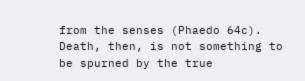from the senses (Phaedo 64c). Death, then, is not something to be spurned by the true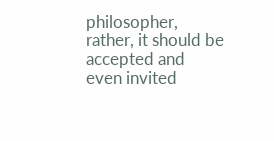philosopher, rather, it should be accepted and even invited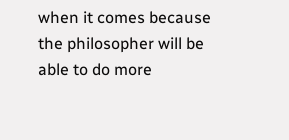when it comes because the philosopher will be able to do more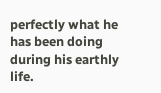perfectly what he has been doing during his earthly life.